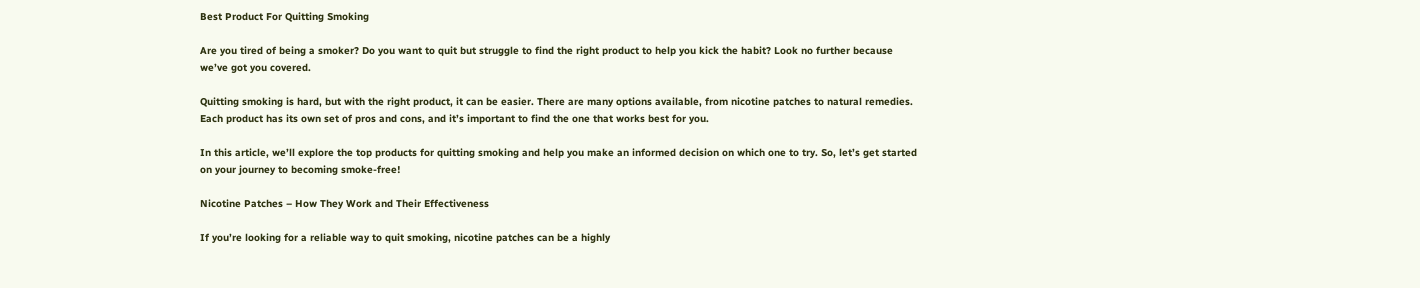Best Product For Quitting Smoking

Are you tired of being a smoker? Do you want to quit but struggle to find the right product to help you kick the habit? Look no further because we’ve got you covered.

Quitting smoking is hard, but with the right product, it can be easier. There are many options available, from nicotine patches to natural remedies. Each product has its own set of pros and cons, and it’s important to find the one that works best for you.

In this article, we’ll explore the top products for quitting smoking and help you make an informed decision on which one to try. So, let’s get started on your journey to becoming smoke-free!

Nicotine Patches – How They Work and Their Effectiveness

If you’re looking for a reliable way to quit smoking, nicotine patches can be a highly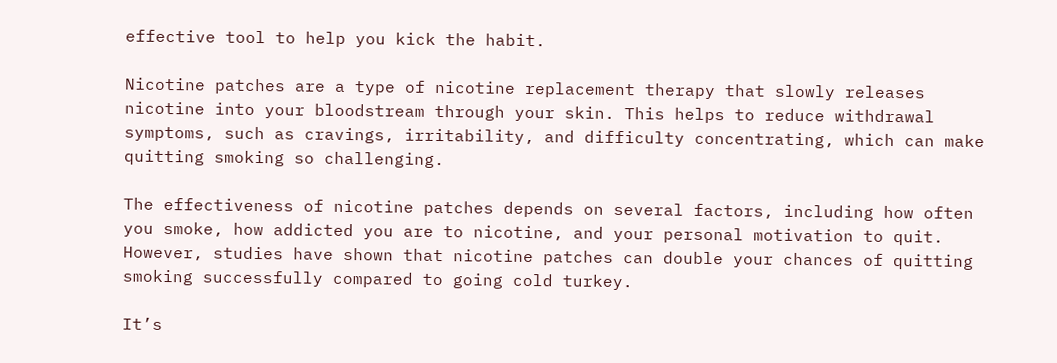effective tool to help you kick the habit.

Nicotine patches are a type of nicotine replacement therapy that slowly releases nicotine into your bloodstream through your skin. This helps to reduce withdrawal symptoms, such as cravings, irritability, and difficulty concentrating, which can make quitting smoking so challenging.

The effectiveness of nicotine patches depends on several factors, including how often you smoke, how addicted you are to nicotine, and your personal motivation to quit. However, studies have shown that nicotine patches can double your chances of quitting smoking successfully compared to going cold turkey.

It’s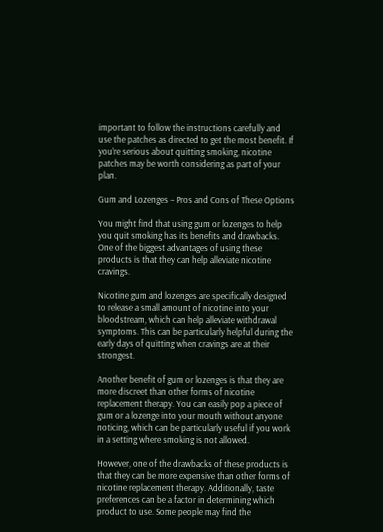important to follow the instructions carefully and use the patches as directed to get the most benefit. If you’re serious about quitting smoking, nicotine patches may be worth considering as part of your plan.

Gum and Lozenges – Pros and Cons of These Options

You might find that using gum or lozenges to help you quit smoking has its benefits and drawbacks. One of the biggest advantages of using these products is that they can help alleviate nicotine cravings.

Nicotine gum and lozenges are specifically designed to release a small amount of nicotine into your bloodstream, which can help alleviate withdrawal symptoms. This can be particularly helpful during the early days of quitting when cravings are at their strongest.

Another benefit of gum or lozenges is that they are more discreet than other forms of nicotine replacement therapy. You can easily pop a piece of gum or a lozenge into your mouth without anyone noticing, which can be particularly useful if you work in a setting where smoking is not allowed.

However, one of the drawbacks of these products is that they can be more expensive than other forms of nicotine replacement therapy. Additionally, taste preferences can be a factor in determining which product to use. Some people may find the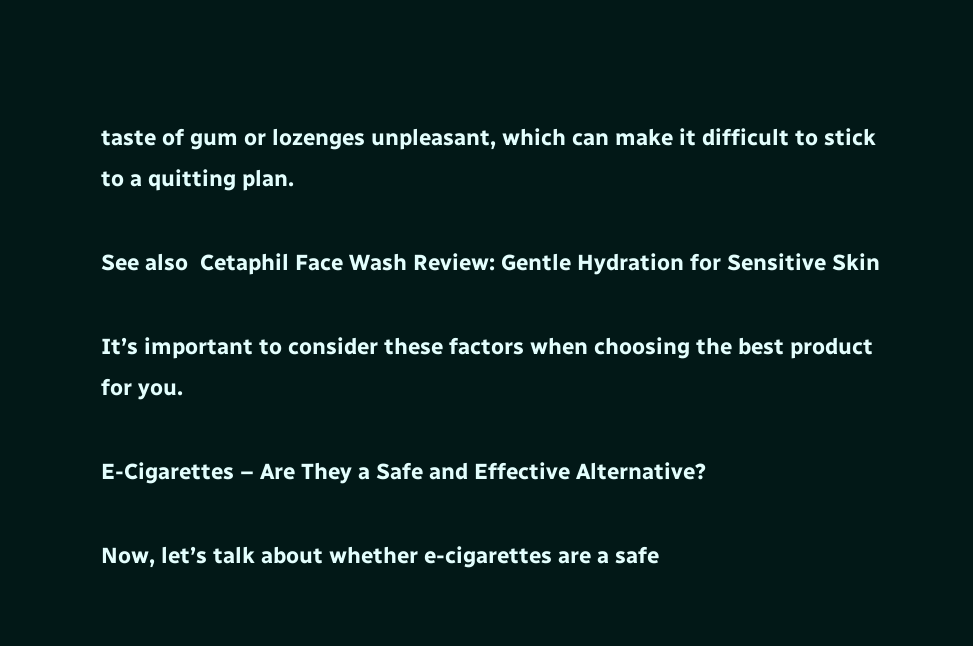taste of gum or lozenges unpleasant, which can make it difficult to stick to a quitting plan.

See also  Cetaphil Face Wash Review: Gentle Hydration for Sensitive Skin

It’s important to consider these factors when choosing the best product for you.

E-Cigarettes – Are They a Safe and Effective Alternative?

Now, let’s talk about whether e-cigarettes are a safe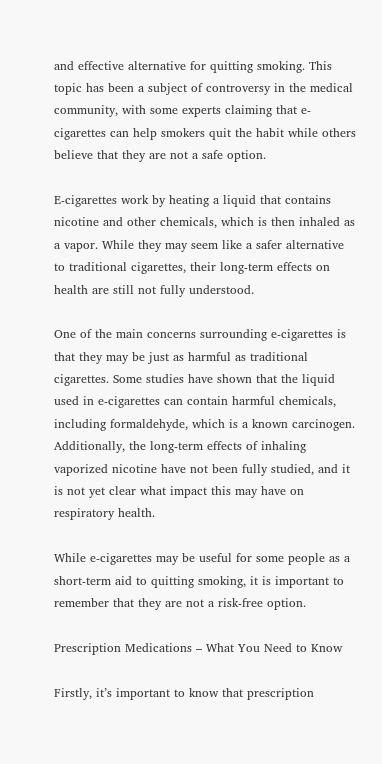and effective alternative for quitting smoking. This topic has been a subject of controversy in the medical community, with some experts claiming that e-cigarettes can help smokers quit the habit while others believe that they are not a safe option.

E-cigarettes work by heating a liquid that contains nicotine and other chemicals, which is then inhaled as a vapor. While they may seem like a safer alternative to traditional cigarettes, their long-term effects on health are still not fully understood.

One of the main concerns surrounding e-cigarettes is that they may be just as harmful as traditional cigarettes. Some studies have shown that the liquid used in e-cigarettes can contain harmful chemicals, including formaldehyde, which is a known carcinogen. Additionally, the long-term effects of inhaling vaporized nicotine have not been fully studied, and it is not yet clear what impact this may have on respiratory health.

While e-cigarettes may be useful for some people as a short-term aid to quitting smoking, it is important to remember that they are not a risk-free option.

Prescription Medications – What You Need to Know

Firstly, it’s important to know that prescription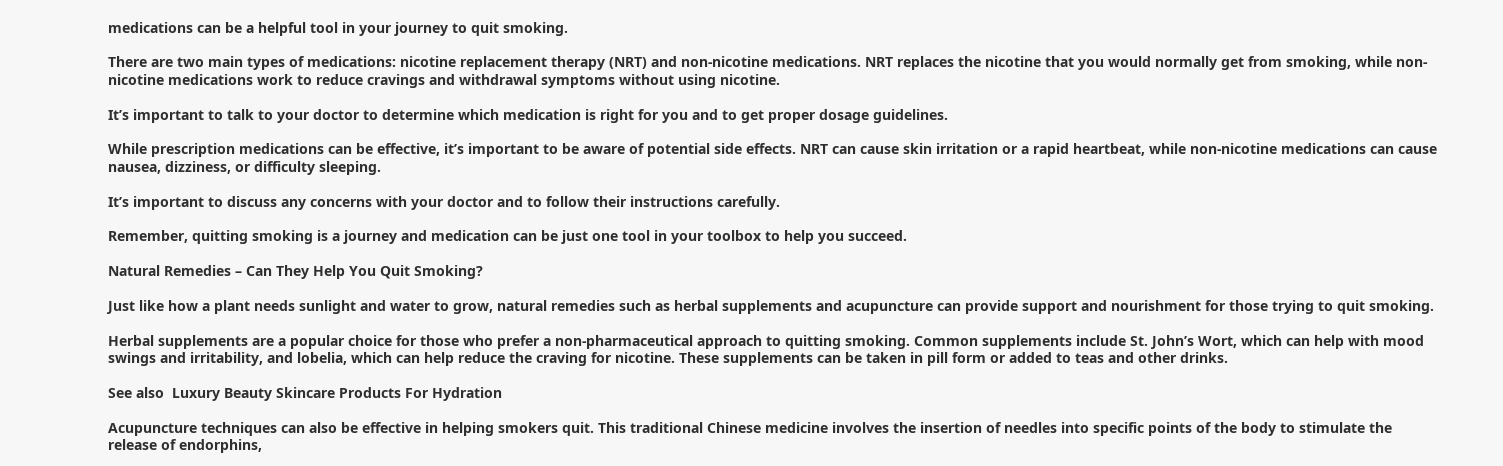medications can be a helpful tool in your journey to quit smoking.

There are two main types of medications: nicotine replacement therapy (NRT) and non-nicotine medications. NRT replaces the nicotine that you would normally get from smoking, while non-nicotine medications work to reduce cravings and withdrawal symptoms without using nicotine.

It’s important to talk to your doctor to determine which medication is right for you and to get proper dosage guidelines.

While prescription medications can be effective, it’s important to be aware of potential side effects. NRT can cause skin irritation or a rapid heartbeat, while non-nicotine medications can cause nausea, dizziness, or difficulty sleeping.

It’s important to discuss any concerns with your doctor and to follow their instructions carefully.

Remember, quitting smoking is a journey and medication can be just one tool in your toolbox to help you succeed.

Natural Remedies – Can They Help You Quit Smoking?

Just like how a plant needs sunlight and water to grow, natural remedies such as herbal supplements and acupuncture can provide support and nourishment for those trying to quit smoking.

Herbal supplements are a popular choice for those who prefer a non-pharmaceutical approach to quitting smoking. Common supplements include St. John’s Wort, which can help with mood swings and irritability, and lobelia, which can help reduce the craving for nicotine. These supplements can be taken in pill form or added to teas and other drinks.

See also  Luxury Beauty Skincare Products For Hydration

Acupuncture techniques can also be effective in helping smokers quit. This traditional Chinese medicine involves the insertion of needles into specific points of the body to stimulate the release of endorphins,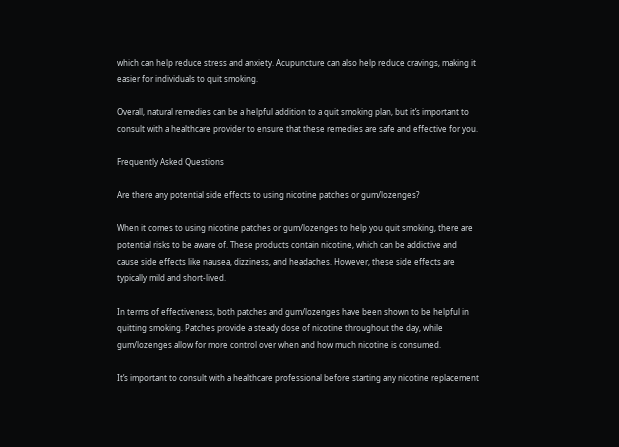which can help reduce stress and anxiety. Acupuncture can also help reduce cravings, making it easier for individuals to quit smoking.

Overall, natural remedies can be a helpful addition to a quit smoking plan, but it’s important to consult with a healthcare provider to ensure that these remedies are safe and effective for you.

Frequently Asked Questions

Are there any potential side effects to using nicotine patches or gum/lozenges?

When it comes to using nicotine patches or gum/lozenges to help you quit smoking, there are potential risks to be aware of. These products contain nicotine, which can be addictive and cause side effects like nausea, dizziness, and headaches. However, these side effects are typically mild and short-lived.

In terms of effectiveness, both patches and gum/lozenges have been shown to be helpful in quitting smoking. Patches provide a steady dose of nicotine throughout the day, while gum/lozenges allow for more control over when and how much nicotine is consumed.

It’s important to consult with a healthcare professional before starting any nicotine replacement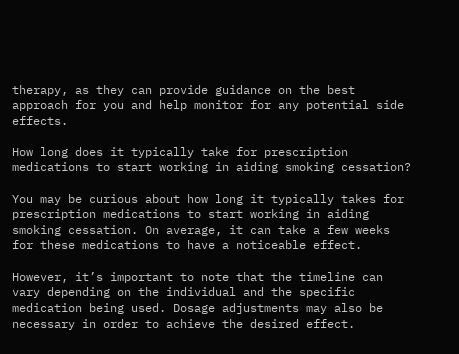therapy, as they can provide guidance on the best approach for you and help monitor for any potential side effects.

How long does it typically take for prescription medications to start working in aiding smoking cessation?

You may be curious about how long it typically takes for prescription medications to start working in aiding smoking cessation. On average, it can take a few weeks for these medications to have a noticeable effect.

However, it’s important to note that the timeline can vary depending on the individual and the specific medication being used. Dosage adjustments may also be necessary in order to achieve the desired effect.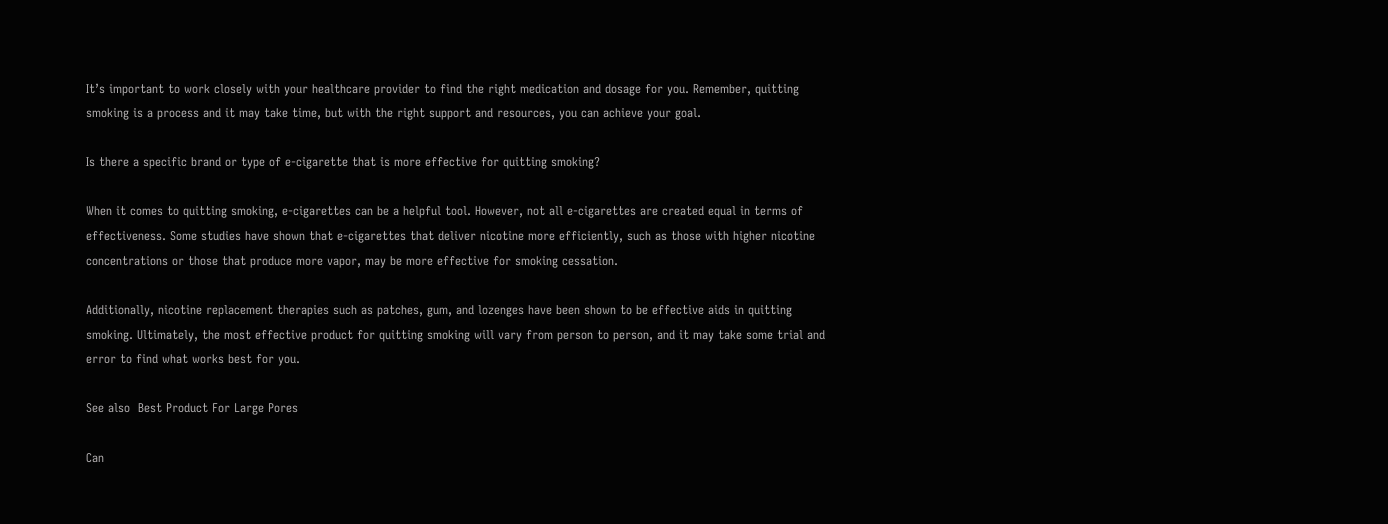It’s important to work closely with your healthcare provider to find the right medication and dosage for you. Remember, quitting smoking is a process and it may take time, but with the right support and resources, you can achieve your goal.

Is there a specific brand or type of e-cigarette that is more effective for quitting smoking?

When it comes to quitting smoking, e-cigarettes can be a helpful tool. However, not all e-cigarettes are created equal in terms of effectiveness. Some studies have shown that e-cigarettes that deliver nicotine more efficiently, such as those with higher nicotine concentrations or those that produce more vapor, may be more effective for smoking cessation.

Additionally, nicotine replacement therapies such as patches, gum, and lozenges have been shown to be effective aids in quitting smoking. Ultimately, the most effective product for quitting smoking will vary from person to person, and it may take some trial and error to find what works best for you.

See also  Best Product For Large Pores

Can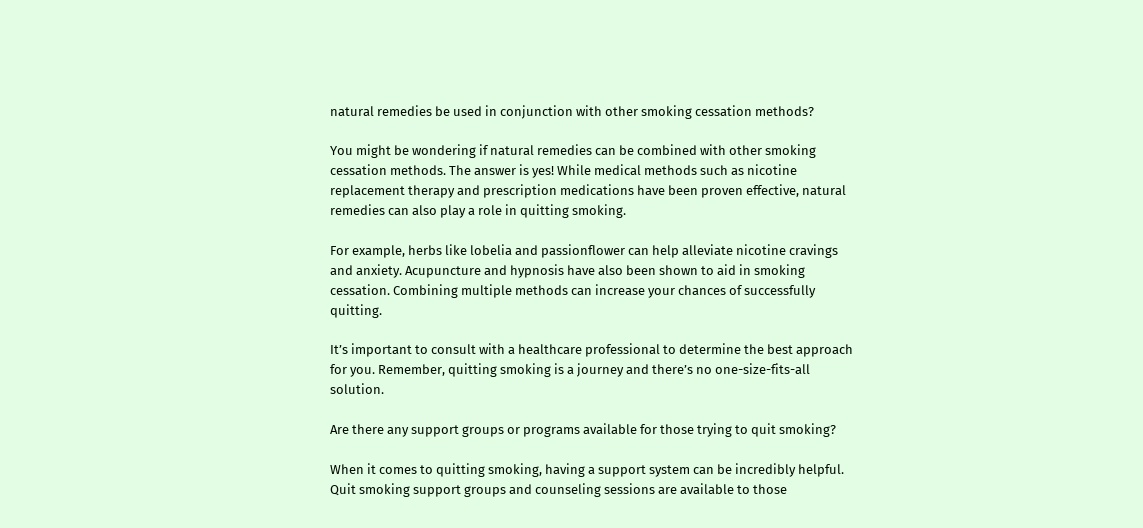natural remedies be used in conjunction with other smoking cessation methods?

You might be wondering if natural remedies can be combined with other smoking cessation methods. The answer is yes! While medical methods such as nicotine replacement therapy and prescription medications have been proven effective, natural remedies can also play a role in quitting smoking.

For example, herbs like lobelia and passionflower can help alleviate nicotine cravings and anxiety. Acupuncture and hypnosis have also been shown to aid in smoking cessation. Combining multiple methods can increase your chances of successfully quitting.

It’s important to consult with a healthcare professional to determine the best approach for you. Remember, quitting smoking is a journey and there’s no one-size-fits-all solution.

Are there any support groups or programs available for those trying to quit smoking?

When it comes to quitting smoking, having a support system can be incredibly helpful. Quit smoking support groups and counseling sessions are available to those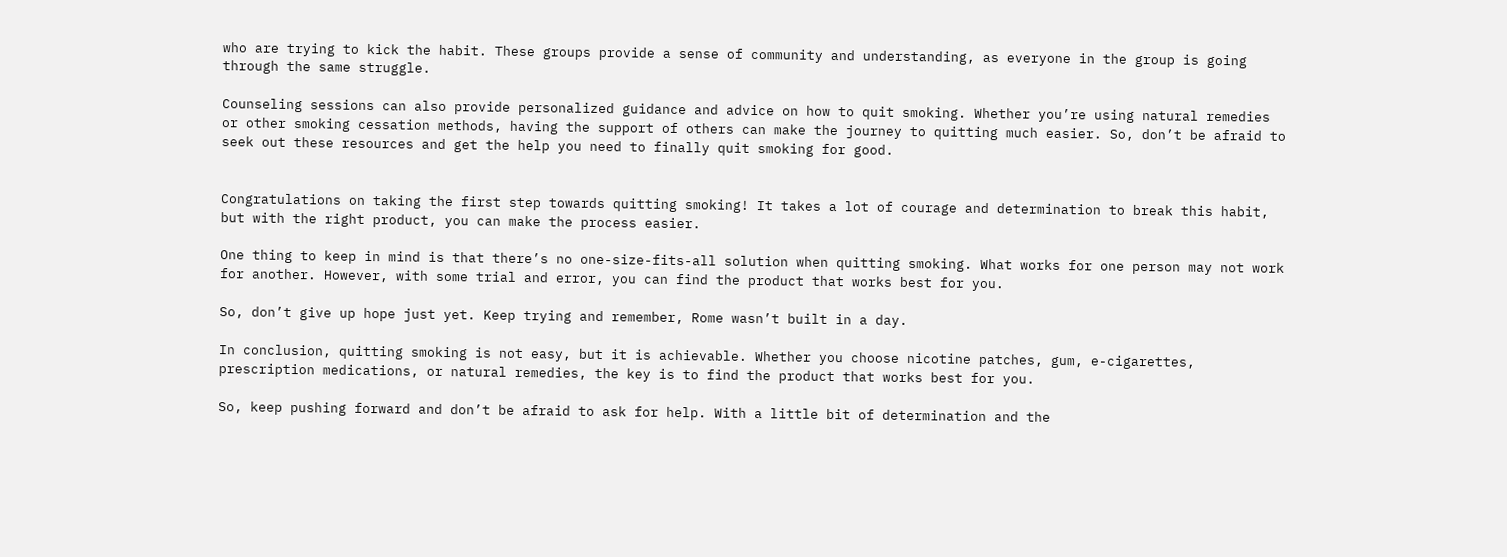who are trying to kick the habit. These groups provide a sense of community and understanding, as everyone in the group is going through the same struggle.

Counseling sessions can also provide personalized guidance and advice on how to quit smoking. Whether you’re using natural remedies or other smoking cessation methods, having the support of others can make the journey to quitting much easier. So, don’t be afraid to seek out these resources and get the help you need to finally quit smoking for good.


Congratulations on taking the first step towards quitting smoking! It takes a lot of courage and determination to break this habit, but with the right product, you can make the process easier.

One thing to keep in mind is that there’s no one-size-fits-all solution when quitting smoking. What works for one person may not work for another. However, with some trial and error, you can find the product that works best for you.

So, don’t give up hope just yet. Keep trying and remember, Rome wasn’t built in a day.

In conclusion, quitting smoking is not easy, but it is achievable. Whether you choose nicotine patches, gum, e-cigarettes, prescription medications, or natural remedies, the key is to find the product that works best for you.

So, keep pushing forward and don’t be afraid to ask for help. With a little bit of determination and the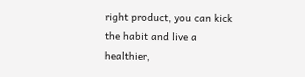right product, you can kick the habit and live a healthier,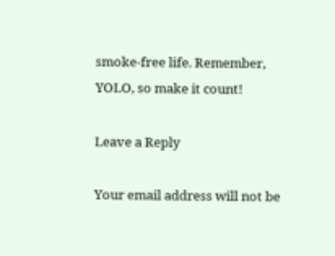smoke-free life. Remember, YOLO, so make it count!

Leave a Reply

Your email address will not be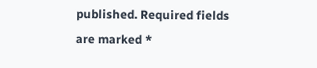published. Required fields are marked *